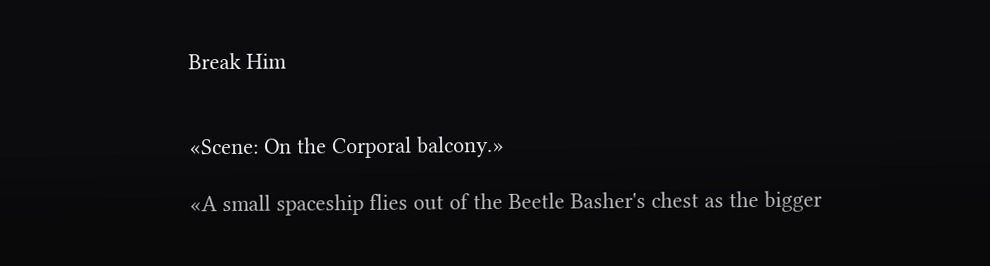Break Him


«Scene: On the Corporal balcony.»

«A small spaceship flies out of the Beetle Basher's chest as the bigger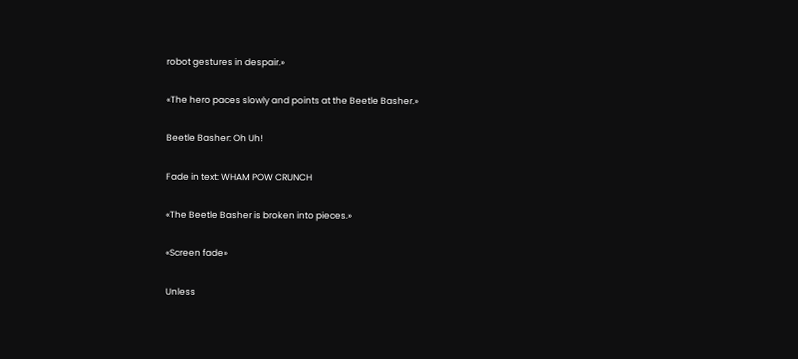robot gestures in despair.»

«The hero paces slowly and points at the Beetle Basher.»

Beetle Basher: Oh Uh!

Fade in text: WHAM POW CRUNCH

«The Beetle Basher is broken into pieces.»

«Screen fade»

Unless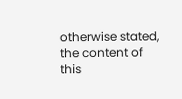otherwise stated, the content of this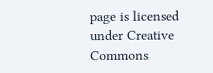page is licensed under Creative Commons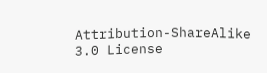Attribution-ShareAlike 3.0 License